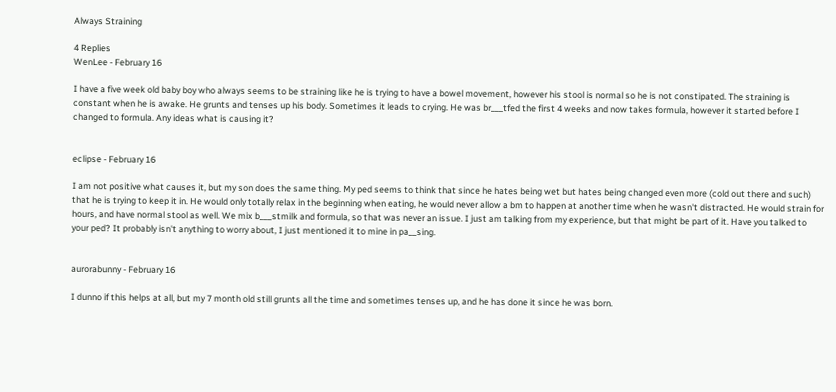Always Straining

4 Replies
WenLee - February 16

I have a five week old baby boy who always seems to be straining like he is trying to have a bowel movement, however his stool is normal so he is not constipated. The straining is constant when he is awake. He grunts and tenses up his body. Sometimes it leads to crying. He was br___tfed the first 4 weeks and now takes formula, however it started before I changed to formula. Any ideas what is causing it?


eclipse - February 16

I am not positive what causes it, but my son does the same thing. My ped seems to think that since he hates being wet but hates being changed even more (cold out there and such) that he is trying to keep it in. He would only totally relax in the beginning when eating, he would never allow a bm to happen at another time when he wasn't distracted. He would strain for hours, and have normal stool as well. We mix b___stmilk and formula, so that was never an issue. I just am talking from my experience, but that might be part of it. Have you talked to your ped? It probably isn't anything to worry about, I just mentioned it to mine in pa__sing.


aurorabunny - February 16

I dunno if this helps at all, but my 7 month old still grunts all the time and sometimes tenses up, and he has done it since he was born.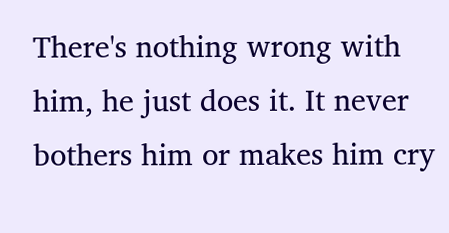There's nothing wrong with him, he just does it. It never bothers him or makes him cry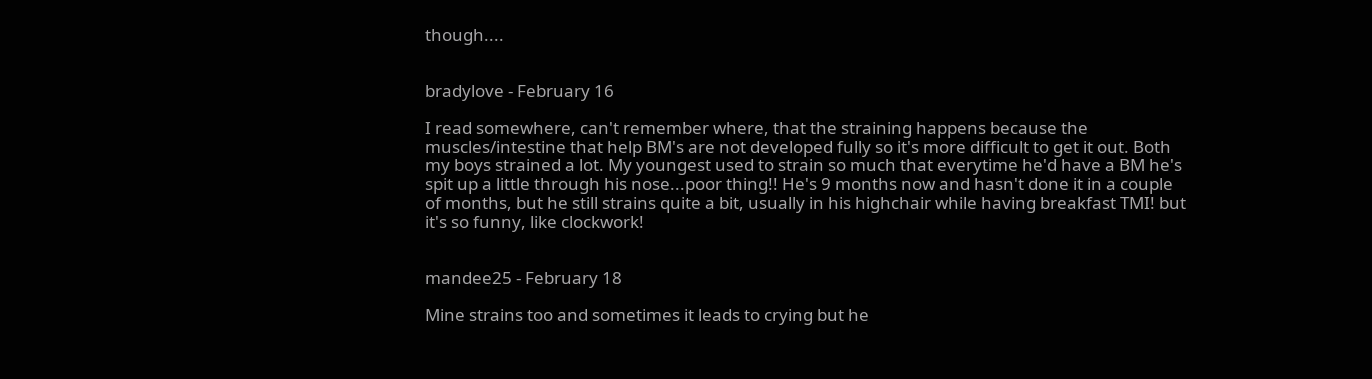though....


bradylove - February 16

I read somewhere, can't remember where, that the straining happens because the muscles/intestine that help BM's are not developed fully so it's more difficult to get it out. Both my boys strained a lot. My youngest used to strain so much that everytime he'd have a BM he's spit up a little through his nose...poor thing!! He's 9 months now and hasn't done it in a couple of months, but he still strains quite a bit, usually in his highchair while having breakfast TMI! but it's so funny, like clockwork!


mandee25 - February 18

Mine strains too and sometimes it leads to crying but he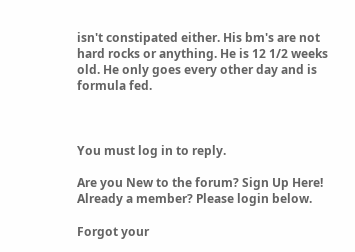isn't constipated either. His bm's are not hard rocks or anything. He is 12 1/2 weeks old. He only goes every other day and is formula fed.



You must log in to reply.

Are you New to the forum? Sign Up Here! Already a member? Please login below.

Forgot your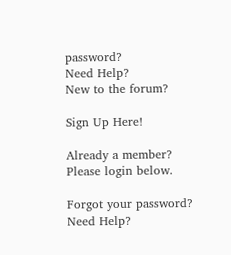password?
Need Help?
New to the forum?

Sign Up Here!

Already a member?
Please login below.

Forgot your password?
Need Help?